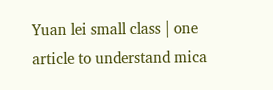Yuan lei small class | one article to understand mica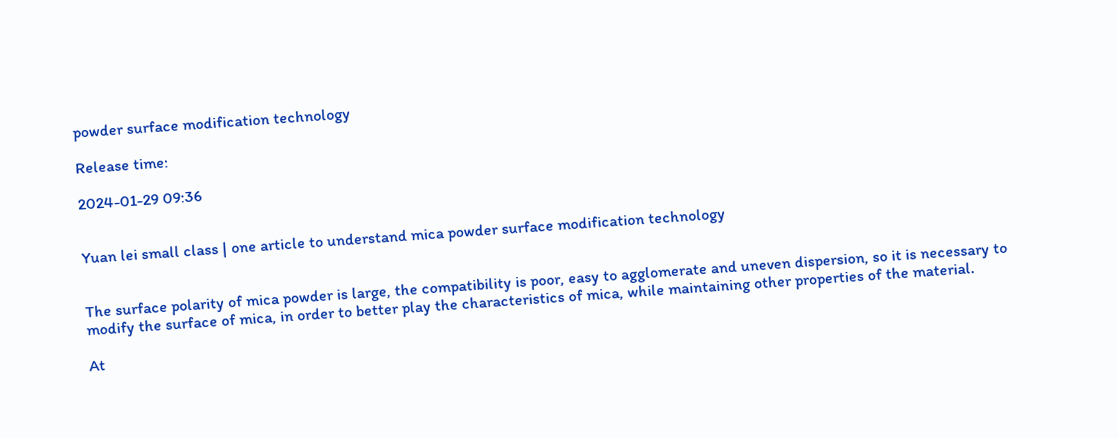powder surface modification technology

Release time:

2024-01-29 09:36


Yuan lei small class | one article to understand mica powder surface modification technology


The surface polarity of mica powder is large, the compatibility is poor, easy to agglomerate and uneven dispersion, so it is necessary to modify the surface of mica, in order to better play the characteristics of mica, while maintaining other properties of the material.

At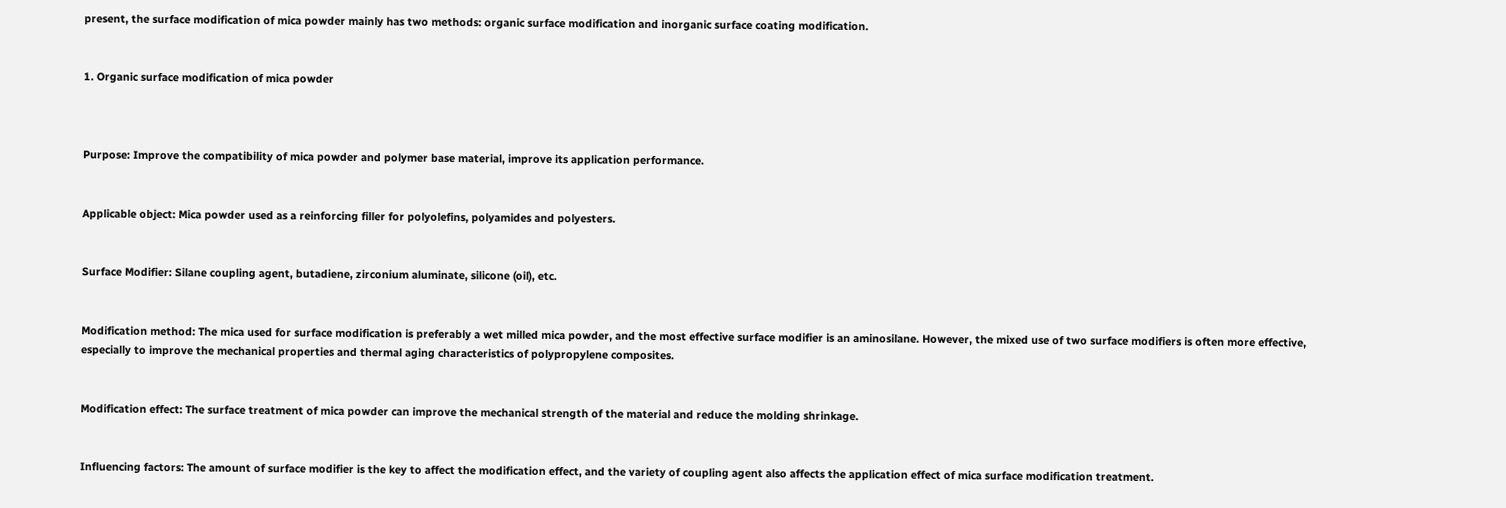present, the surface modification of mica powder mainly has two methods: organic surface modification and inorganic surface coating modification.


1. Organic surface modification of mica powder



Purpose: Improve the compatibility of mica powder and polymer base material, improve its application performance.


Applicable object: Mica powder used as a reinforcing filler for polyolefins, polyamides and polyesters.


Surface Modifier: Silane coupling agent, butadiene, zirconium aluminate, silicone (oil), etc.


Modification method: The mica used for surface modification is preferably a wet milled mica powder, and the most effective surface modifier is an aminosilane. However, the mixed use of two surface modifiers is often more effective, especially to improve the mechanical properties and thermal aging characteristics of polypropylene composites.


Modification effect: The surface treatment of mica powder can improve the mechanical strength of the material and reduce the molding shrinkage.


Influencing factors: The amount of surface modifier is the key to affect the modification effect, and the variety of coupling agent also affects the application effect of mica surface modification treatment.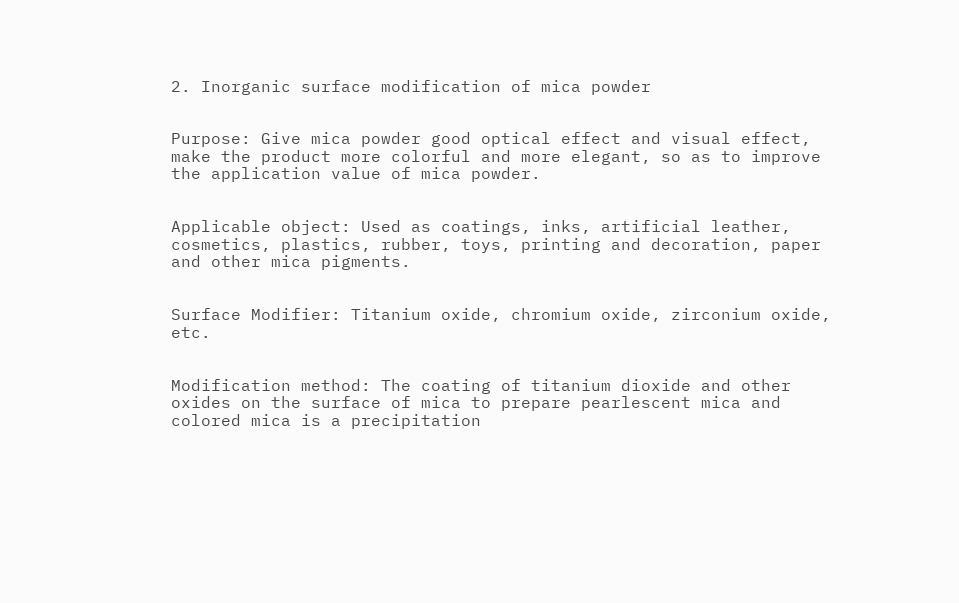2. Inorganic surface modification of mica powder


Purpose: Give mica powder good optical effect and visual effect, make the product more colorful and more elegant, so as to improve the application value of mica powder.


Applicable object: Used as coatings, inks, artificial leather, cosmetics, plastics, rubber, toys, printing and decoration, paper and other mica pigments.


Surface Modifier: Titanium oxide, chromium oxide, zirconium oxide, etc.


Modification method: The coating of titanium dioxide and other oxides on the surface of mica to prepare pearlescent mica and colored mica is a precipitation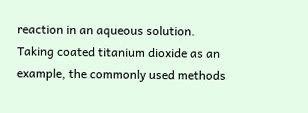reaction in an aqueous solution. Taking coated titanium dioxide as an example, the commonly used methods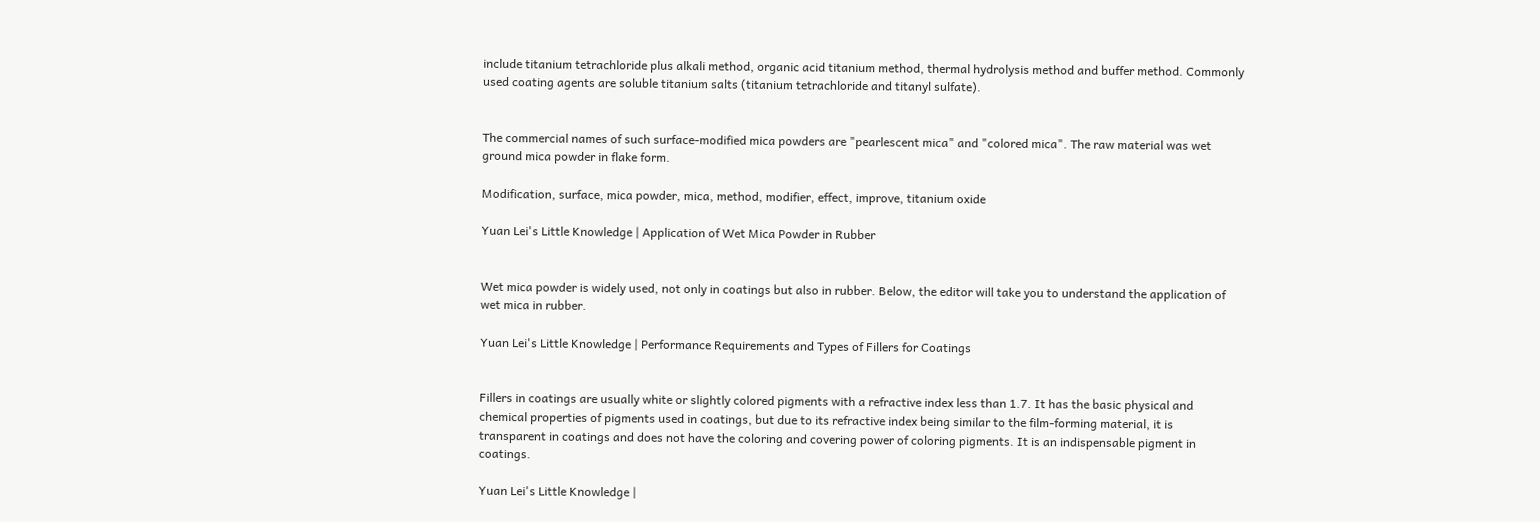include titanium tetrachloride plus alkali method, organic acid titanium method, thermal hydrolysis method and buffer method. Commonly used coating agents are soluble titanium salts (titanium tetrachloride and titanyl sulfate).


The commercial names of such surface-modified mica powders are "pearlescent mica" and "colored mica". The raw material was wet ground mica powder in flake form.

Modification, surface, mica powder, mica, method, modifier, effect, improve, titanium oxide

Yuan Lei's Little Knowledge | Application of Wet Mica Powder in Rubber


Wet mica powder is widely used, not only in coatings but also in rubber. Below, the editor will take you to understand the application of wet mica in rubber.

Yuan Lei's Little Knowledge | Performance Requirements and Types of Fillers for Coatings


Fillers in coatings are usually white or slightly colored pigments with a refractive index less than 1.7. It has the basic physical and chemical properties of pigments used in coatings, but due to its refractive index being similar to the film-forming material, it is transparent in coatings and does not have the coloring and covering power of coloring pigments. It is an indispensable pigment in coatings.

Yuan Lei's Little Knowledge |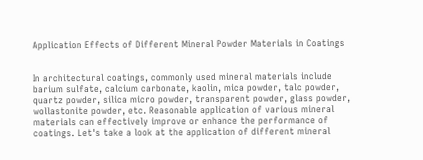Application Effects of Different Mineral Powder Materials in Coatings


In architectural coatings, commonly used mineral materials include barium sulfate, calcium carbonate, kaolin, mica powder, talc powder, quartz powder, silica micro powder, transparent powder, glass powder, wollastonite powder, etc. Reasonable application of various mineral materials can effectively improve or enhance the performance of coatings. Let's take a look at the application of different mineral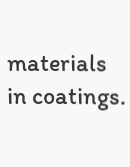materials in coatings.